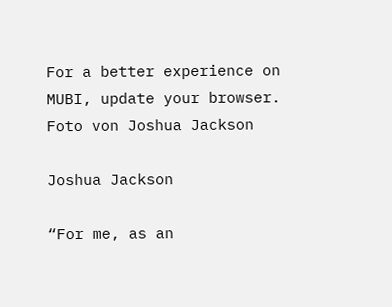For a better experience on MUBI, update your browser.
Foto von Joshua Jackson

Joshua Jackson

“For me, as an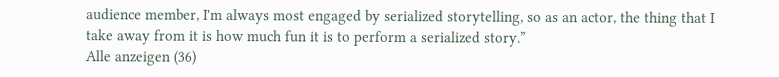audience member, I'm always most engaged by serialized storytelling, so as an actor, the thing that I take away from it is how much fun it is to perform a serialized story.”
Alle anzeigen (36)